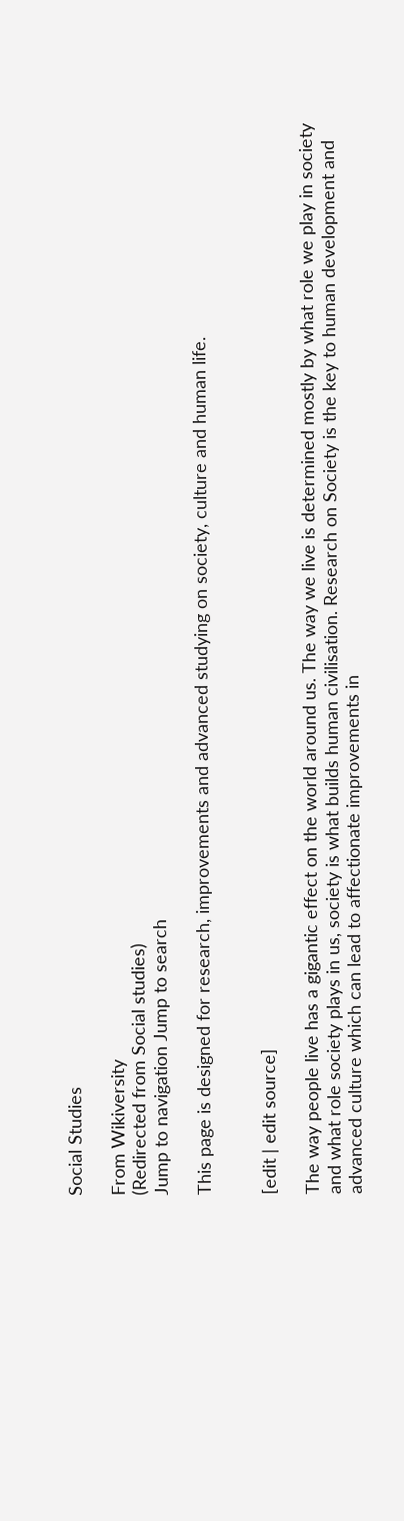Social Studies

From Wikiversity
(Redirected from Social studies)
Jump to navigation Jump to search

This page is designed for research, improvements and advanced studying on society, culture and human life.


[edit | edit source]

The way people live has a gigantic effect on the world around us. The way we live is determined mostly by what role we play in society and what role society plays in us, society is what builds human civilisation. Research on Society is the key to human development and advanced culture which can lead to affectionate improvements in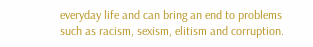everyday life and can bring an end to problems such as racism, sexism, elitism and corruption.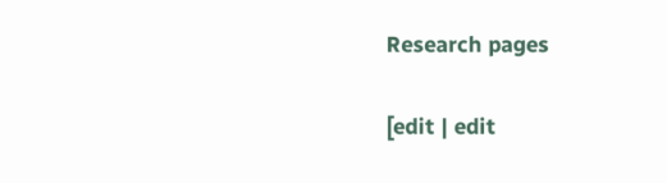Research pages

[edit | edit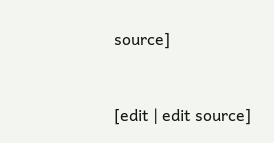source]


[edit | edit source]